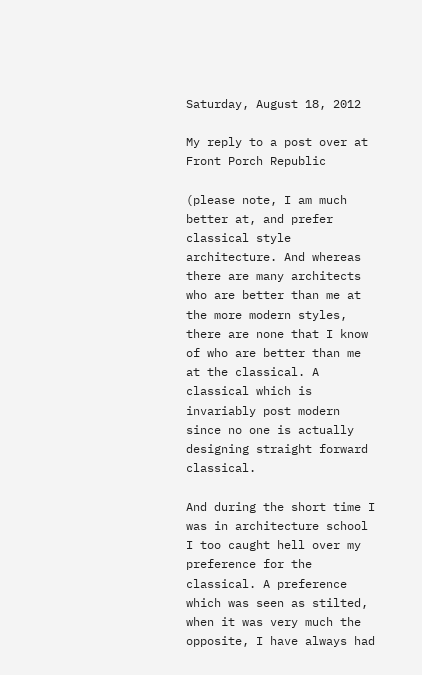Saturday, August 18, 2012

My reply to a post over at Front Porch Republic

(please note, I am much better at, and prefer classical style architecture. And whereas there are many architects who are better than me at the more modern styles, there are none that I know of who are better than me at the classical. A classical which is invariably post modern since no one is actually designing straight forward classical.

And during the short time I was in architecture school I too caught hell over my preference for the classical. A preference which was seen as stilted, when it was very much the opposite, I have always had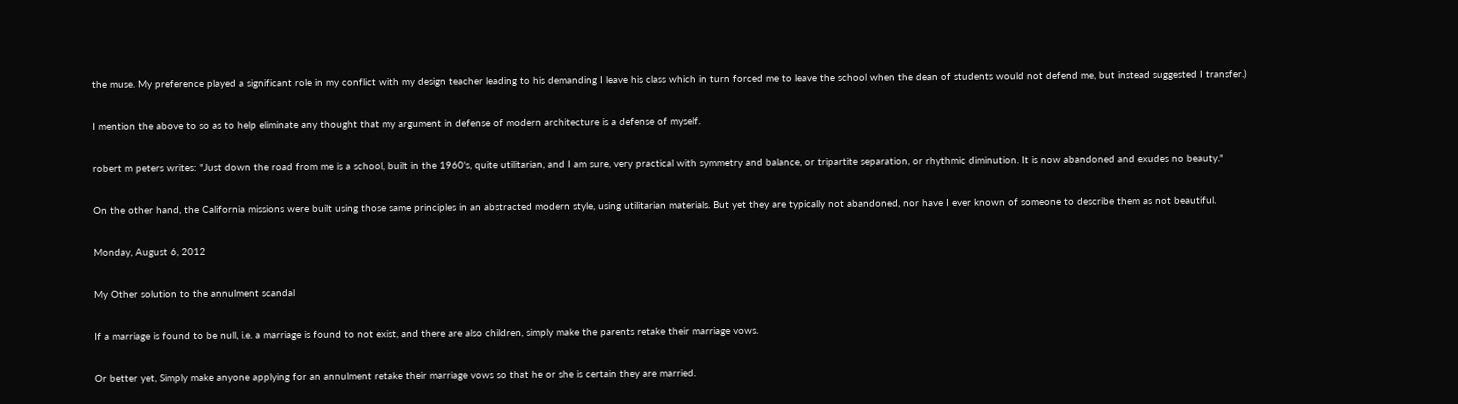the muse. My preference played a significant role in my conflict with my design teacher leading to his demanding I leave his class which in turn forced me to leave the school when the dean of students would not defend me, but instead suggested I transfer.)

I mention the above to so as to help eliminate any thought that my argument in defense of modern architecture is a defense of myself.

robert m peters writes: "Just down the road from me is a school, built in the 1960's, quite utilitarian, and I am sure, very practical with symmetry and balance, or tripartite separation, or rhythmic diminution. It is now abandoned and exudes no beauty."

On the other hand, the California missions were built using those same principles in an abstracted modern style, using utilitarian materials. But yet they are typically not abandoned, nor have I ever known of someone to describe them as not beautiful.

Monday, August 6, 2012

My Other solution to the annulment scandal

If a marriage is found to be null, i.e. a marriage is found to not exist, and there are also children, simply make the parents retake their marriage vows.

Or better yet, Simply make anyone applying for an annulment retake their marriage vows so that he or she is certain they are married.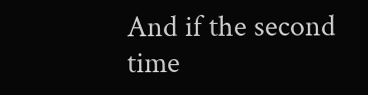And if the second time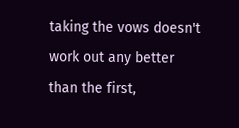taking the vows doesn't work out any better than the first,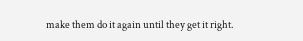make them do it again until they get it right.